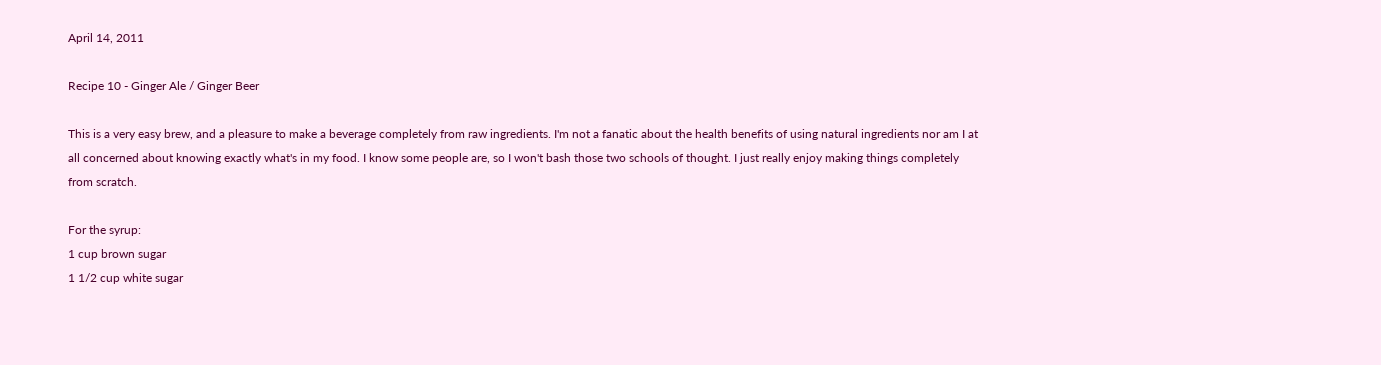April 14, 2011

Recipe 10 - Ginger Ale / Ginger Beer

This is a very easy brew, and a pleasure to make a beverage completely from raw ingredients. I'm not a fanatic about the health benefits of using natural ingredients nor am I at all concerned about knowing exactly what's in my food. I know some people are, so I won't bash those two schools of thought. I just really enjoy making things completely from scratch.

For the syrup:
1 cup brown sugar
1 1/2 cup white sugar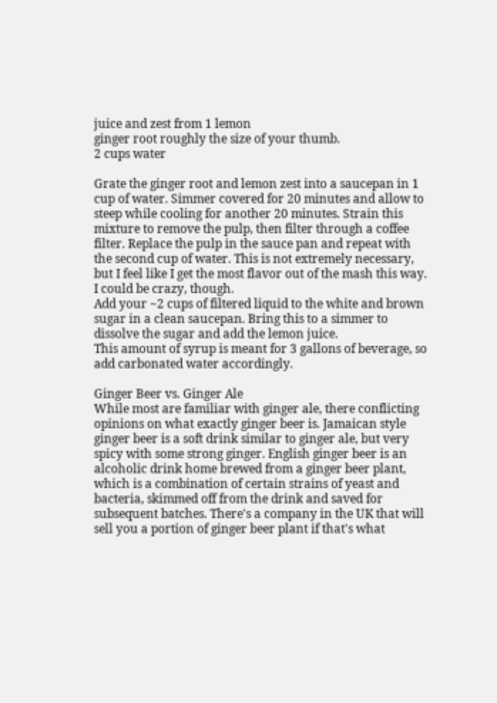juice and zest from 1 lemon
ginger root roughly the size of your thumb.
2 cups water

Grate the ginger root and lemon zest into a saucepan in 1 cup of water. Simmer covered for 20 minutes and allow to steep while cooling for another 20 minutes. Strain this mixture to remove the pulp, then filter through a coffee filter. Replace the pulp in the sauce pan and repeat with the second cup of water. This is not extremely necessary, but I feel like I get the most flavor out of the mash this way. I could be crazy, though.
Add your ~2 cups of filtered liquid to the white and brown sugar in a clean saucepan. Bring this to a simmer to dissolve the sugar and add the lemon juice.
This amount of syrup is meant for 3 gallons of beverage, so add carbonated water accordingly.

Ginger Beer vs. Ginger Ale
While most are familiar with ginger ale, there conflicting opinions on what exactly ginger beer is. Jamaican style ginger beer is a soft drink similar to ginger ale, but very spicy with some strong ginger. English ginger beer is an alcoholic drink home brewed from a ginger beer plant, which is a combination of certain strains of yeast and bacteria, skimmed off from the drink and saved for subsequent batches. There's a company in the UK that will sell you a portion of ginger beer plant if that's what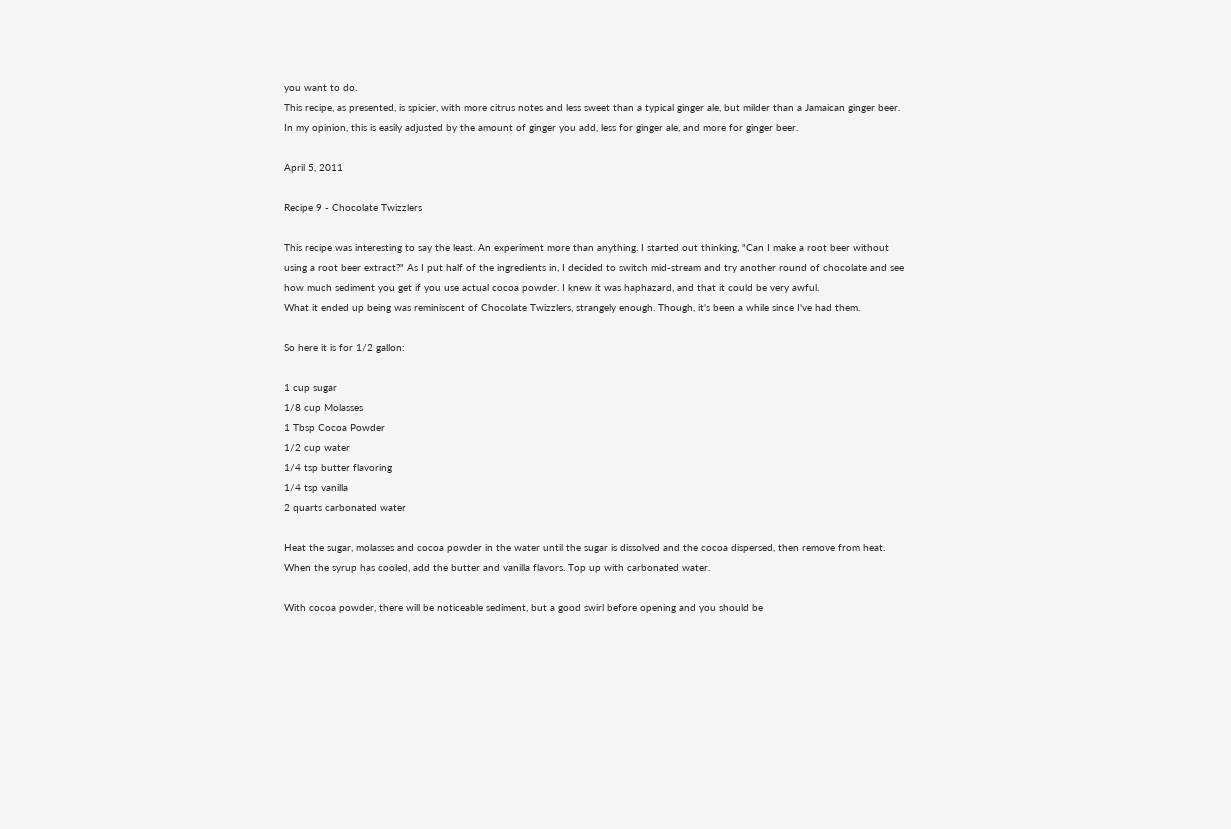you want to do.
This recipe, as presented, is spicier, with more citrus notes and less sweet than a typical ginger ale, but milder than a Jamaican ginger beer. In my opinion, this is easily adjusted by the amount of ginger you add, less for ginger ale, and more for ginger beer.

April 5, 2011

Recipe 9 - Chocolate Twizzlers

This recipe was interesting to say the least. An experiment more than anything. I started out thinking, "Can I make a root beer without using a root beer extract?" As I put half of the ingredients in, I decided to switch mid-stream and try another round of chocolate and see how much sediment you get if you use actual cocoa powder. I knew it was haphazard, and that it could be very awful.
What it ended up being was reminiscent of Chocolate Twizzlers, strangely enough. Though, it's been a while since I've had them.

So here it is for 1/2 gallon:

1 cup sugar
1/8 cup Molasses
1 Tbsp Cocoa Powder
1/2 cup water
1/4 tsp butter flavoring
1/4 tsp vanilla
2 quarts carbonated water

Heat the sugar, molasses and cocoa powder in the water until the sugar is dissolved and the cocoa dispersed, then remove from heat. When the syrup has cooled, add the butter and vanilla flavors. Top up with carbonated water.

With cocoa powder, there will be noticeable sediment, but a good swirl before opening and you should be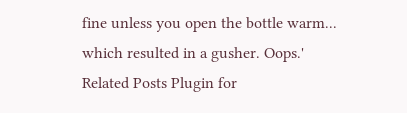fine unless you open the bottle warm... which resulted in a gusher. Oops.'
Related Posts Plugin for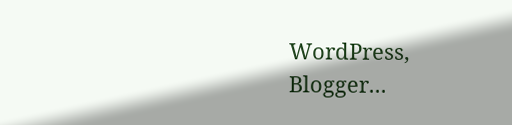WordPress, Blogger...